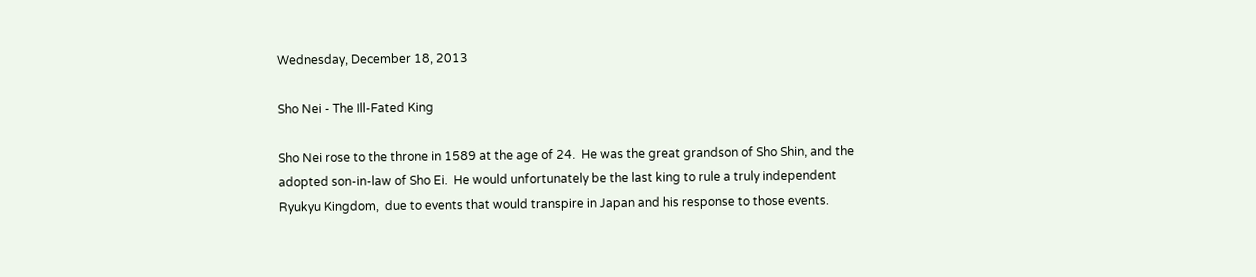Wednesday, December 18, 2013

Sho Nei - The Ill-Fated King

Sho Nei rose to the throne in 1589 at the age of 24.  He was the great grandson of Sho Shin, and the adopted son-in-law of Sho Ei.  He would unfortunately be the last king to rule a truly independent Ryukyu Kingdom,  due to events that would transpire in Japan and his response to those events.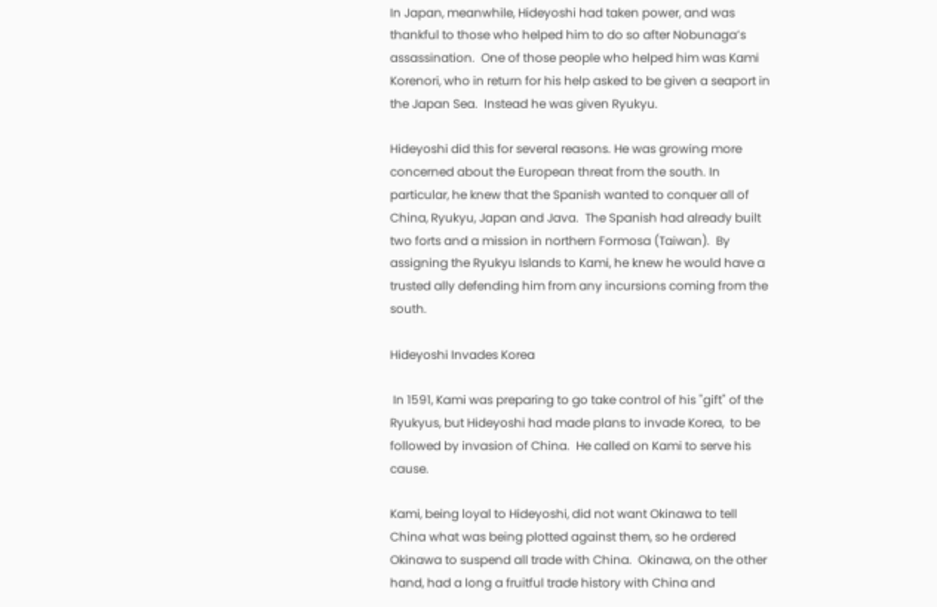In Japan, meanwhile, Hideyoshi had taken power, and was thankful to those who helped him to do so after Nobunaga’s assassination.  One of those people who helped him was Kami Korenori, who in return for his help asked to be given a seaport in the Japan Sea.  Instead he was given Ryukyu.

Hideyoshi did this for several reasons. He was growing more concerned about the European threat from the south. In particular, he knew that the Spanish wanted to conquer all of China, Ryukyu, Japan and Java.  The Spanish had already built two forts and a mission in northern Formosa (Taiwan).  By assigning the Ryukyu Islands to Kami, he knew he would have a trusted ally defending him from any incursions coming from the south.

Hideyoshi Invades Korea

 In 1591, Kami was preparing to go take control of his "gift" of the Ryukyus, but Hideyoshi had made plans to invade Korea,  to be followed by invasion of China.  He called on Kami to serve his cause.

Kami, being loyal to Hideyoshi, did not want Okinawa to tell China what was being plotted against them, so he ordered Okinawa to suspend all trade with China.  Okinawa, on the other hand, had a long a fruitful trade history with China and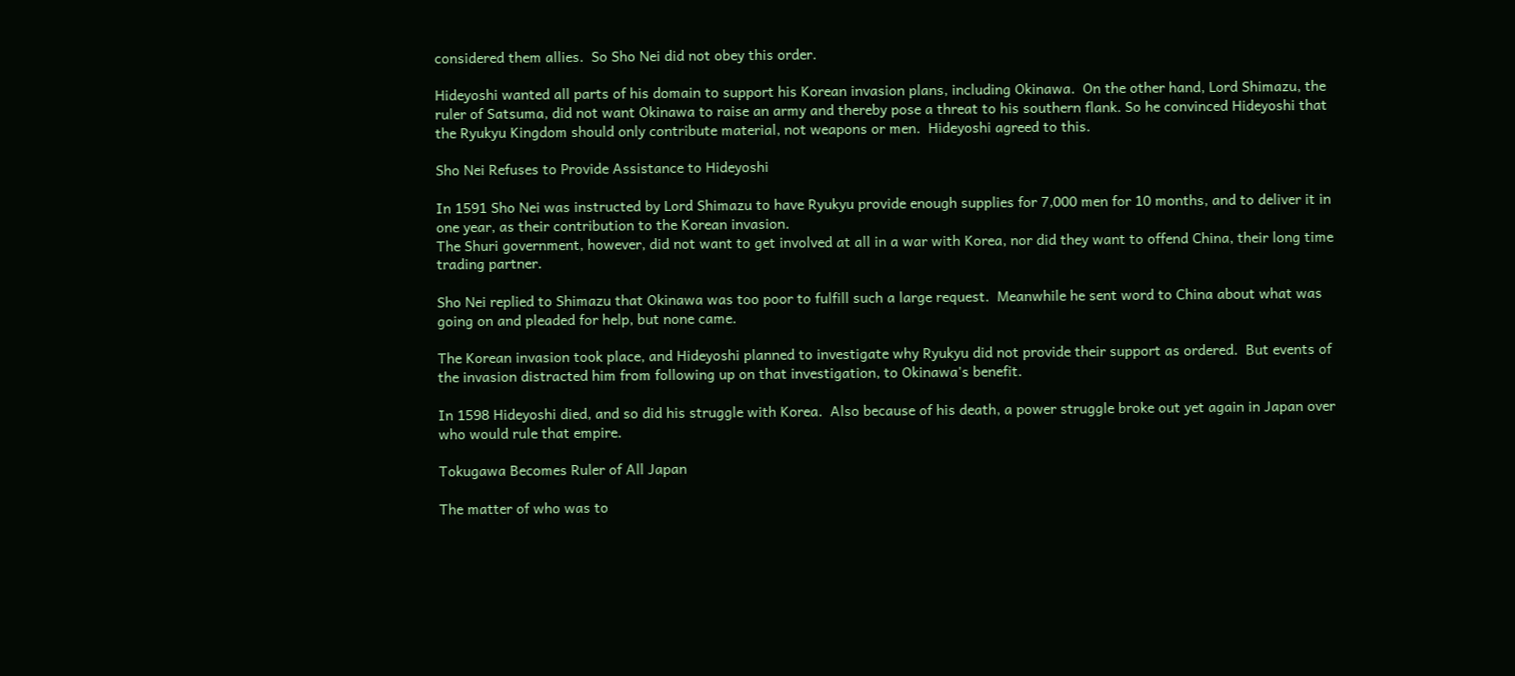considered them allies.  So Sho Nei did not obey this order.

Hideyoshi wanted all parts of his domain to support his Korean invasion plans, including Okinawa.  On the other hand, Lord Shimazu, the ruler of Satsuma, did not want Okinawa to raise an army and thereby pose a threat to his southern flank. So he convinced Hideyoshi that the Ryukyu Kingdom should only contribute material, not weapons or men.  Hideyoshi agreed to this.

Sho Nei Refuses to Provide Assistance to Hideyoshi

In 1591 Sho Nei was instructed by Lord Shimazu to have Ryukyu provide enough supplies for 7,000 men for 10 months, and to deliver it in one year, as their contribution to the Korean invasion.
The Shuri government, however, did not want to get involved at all in a war with Korea, nor did they want to offend China, their long time trading partner.

Sho Nei replied to Shimazu that Okinawa was too poor to fulfill such a large request.  Meanwhile he sent word to China about what was going on and pleaded for help, but none came.

The Korean invasion took place, and Hideyoshi planned to investigate why Ryukyu did not provide their support as ordered.  But events of the invasion distracted him from following up on that investigation, to Okinawa's benefit.

In 1598 Hideyoshi died, and so did his struggle with Korea.  Also because of his death, a power struggle broke out yet again in Japan over who would rule that empire.

Tokugawa Becomes Ruler of All Japan

The matter of who was to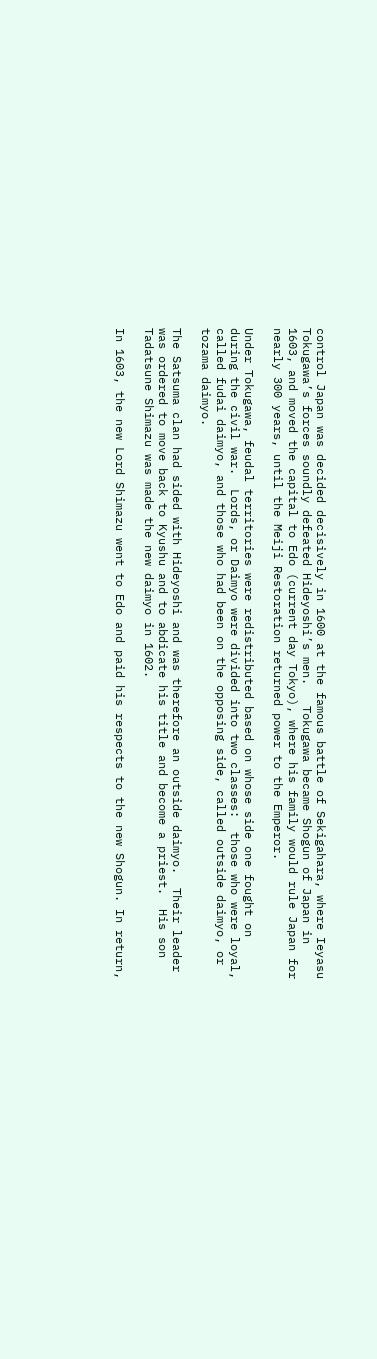control Japan was decided decisively in 1600 at the famous battle of Sekigahara, where Ieyasu Tokugawa’s forces soundly defeated Hideyoshi’s men.   Tokugawa became Shogun of Japan in 1603, and moved the capital to Edo (current day Tokyo), where his family would rule Japan for nearly 300 years, until the Meiji Restoration returned power to the Emperor.

Under Tokugawa, feudal territories were redistributed based on whose side one fought on during the civil war.  Lords, or Daimyo were divided into two classes:  those who were loyal, called fudai daimyo, and those who had been on the opposing side, called outside daimyo, or tozama daimyo.

The Satsuma clan had sided with Hideyoshi and was therefore an outside daimyo.  Their leader was ordered to move back to Kyushu and to abdicate his title and become a priest.  His son Tadatsune Shimazu was made the new daimyo in 1602.

In 1603, the new Lord Shimazu went to Edo and paid his respects to the new Shogun. In return,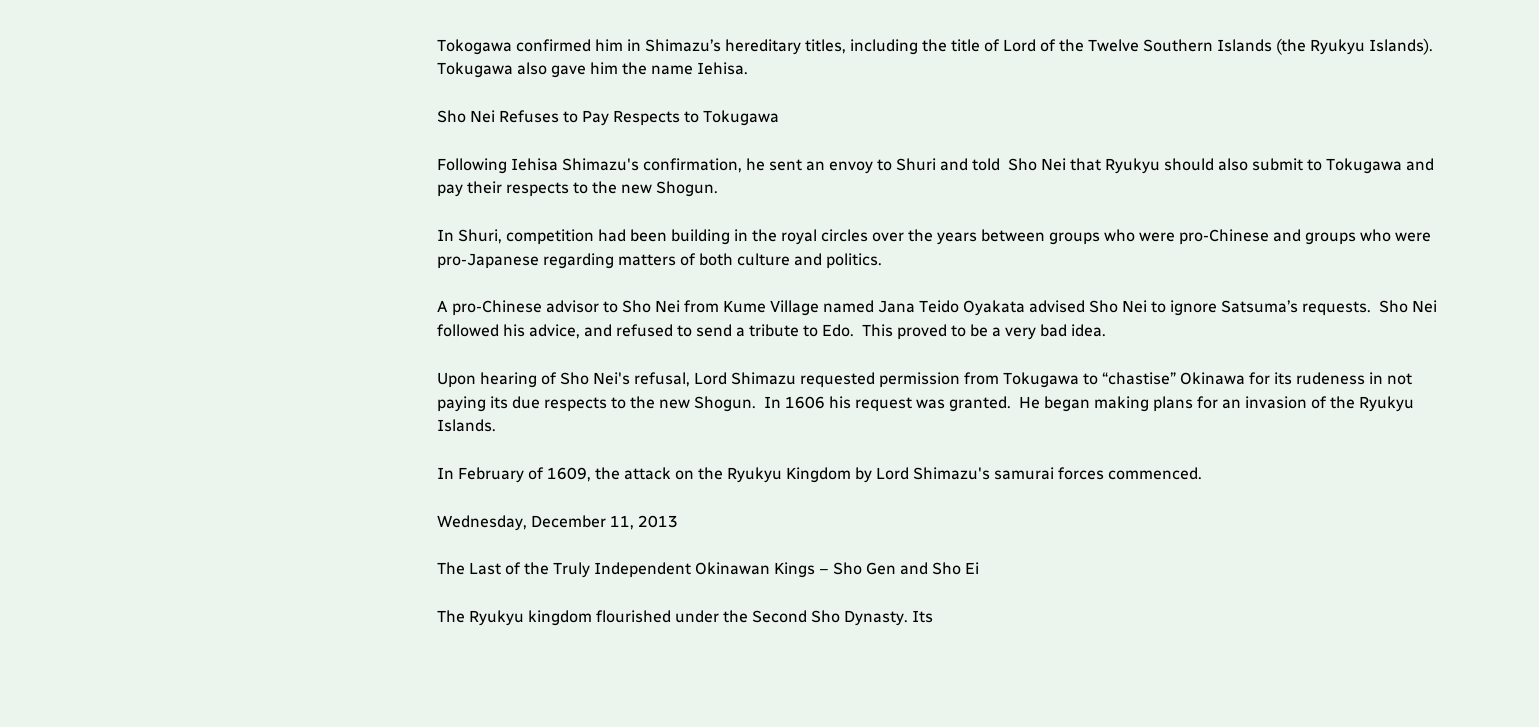Tokogawa confirmed him in Shimazu’s hereditary titles, including the title of Lord of the Twelve Southern Islands (the Ryukyu Islands).  Tokugawa also gave him the name Iehisa.

Sho Nei Refuses to Pay Respects to Tokugawa

Following Iehisa Shimazu's confirmation, he sent an envoy to Shuri and told  Sho Nei that Ryukyu should also submit to Tokugawa and pay their respects to the new Shogun.

In Shuri, competition had been building in the royal circles over the years between groups who were pro-Chinese and groups who were pro-Japanese regarding matters of both culture and politics.

A pro-Chinese advisor to Sho Nei from Kume Village named Jana Teido Oyakata advised Sho Nei to ignore Satsuma’s requests.  Sho Nei followed his advice, and refused to send a tribute to Edo.  This proved to be a very bad idea.

Upon hearing of Sho Nei's refusal, Lord Shimazu requested permission from Tokugawa to “chastise” Okinawa for its rudeness in not paying its due respects to the new Shogun.  In 1606 his request was granted.  He began making plans for an invasion of the Ryukyu Islands.

In February of 1609, the attack on the Ryukyu Kingdom by Lord Shimazu's samurai forces commenced.

Wednesday, December 11, 2013

The Last of the Truly Independent Okinawan Kings – Sho Gen and Sho Ei

The Ryukyu kingdom flourished under the Second Sho Dynasty. Its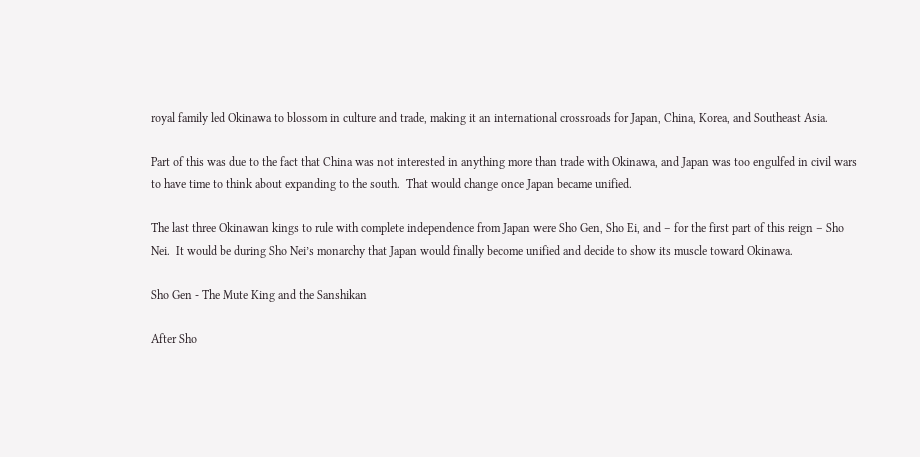royal family led Okinawa to blossom in culture and trade, making it an international crossroads for Japan, China, Korea, and Southeast Asia.

Part of this was due to the fact that China was not interested in anything more than trade with Okinawa, and Japan was too engulfed in civil wars to have time to think about expanding to the south.  That would change once Japan became unified.

The last three Okinawan kings to rule with complete independence from Japan were Sho Gen, Sho Ei, and – for the first part of this reign – Sho Nei.  It would be during Sho Nei’s monarchy that Japan would finally become unified and decide to show its muscle toward Okinawa.

Sho Gen - The Mute King and the Sanshikan

After Sho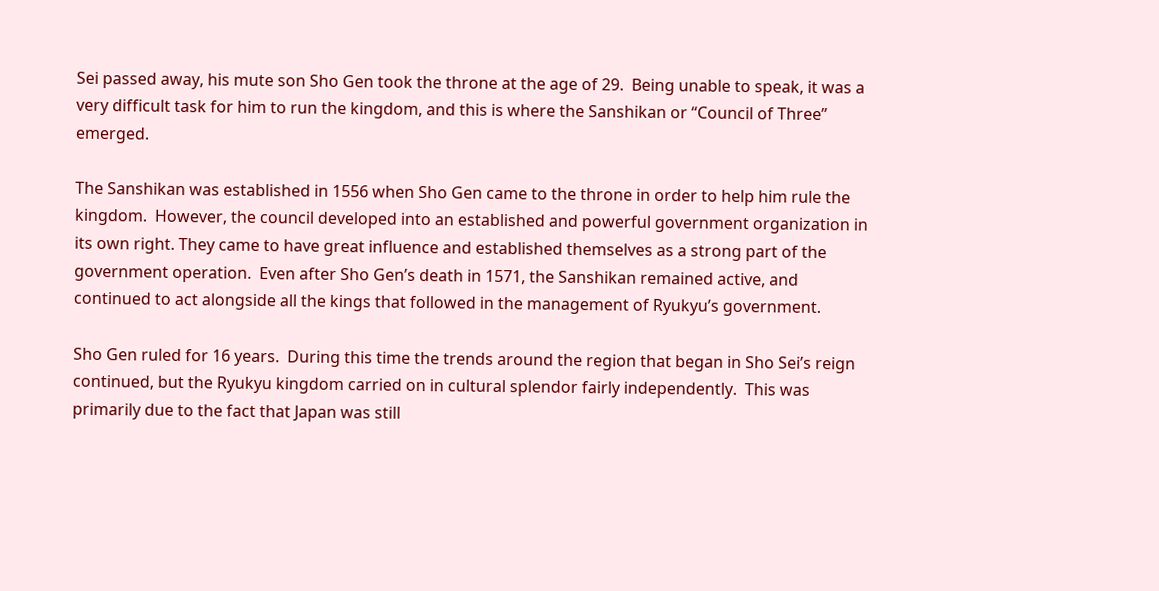Sei passed away, his mute son Sho Gen took the throne at the age of 29.  Being unable to speak, it was a very difficult task for him to run the kingdom, and this is where the Sanshikan or “Council of Three” emerged.

The Sanshikan was established in 1556 when Sho Gen came to the throne in order to help him rule the kingdom.  However, the council developed into an established and powerful government organization in its own right. They came to have great influence and established themselves as a strong part of the government operation.  Even after Sho Gen’s death in 1571, the Sanshikan remained active, and continued to act alongside all the kings that followed in the management of Ryukyu’s government.

Sho Gen ruled for 16 years.  During this time the trends around the region that began in Sho Sei’s reign continued, but the Ryukyu kingdom carried on in cultural splendor fairly independently.  This was primarily due to the fact that Japan was still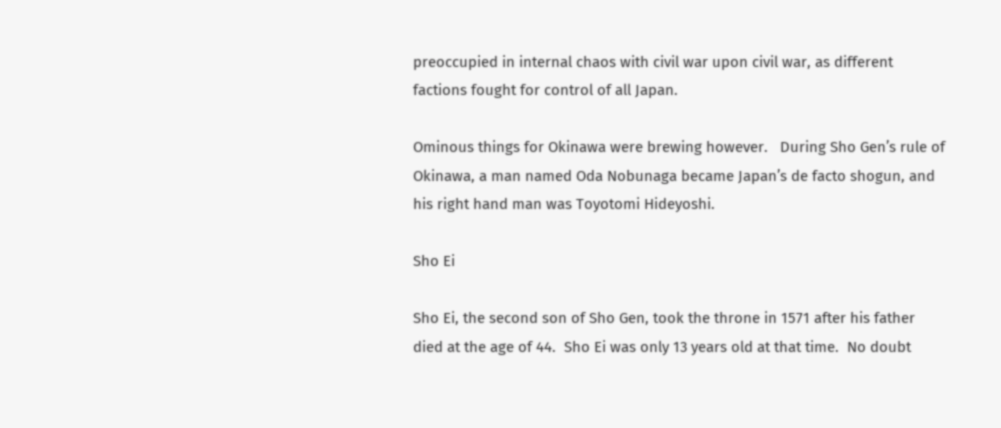preoccupied in internal chaos with civil war upon civil war, as different factions fought for control of all Japan.

Ominous things for Okinawa were brewing however.   During Sho Gen’s rule of Okinawa, a man named Oda Nobunaga became Japan’s de facto shogun, and his right hand man was Toyotomi Hideyoshi.

Sho Ei

Sho Ei, the second son of Sho Gen, took the throne in 1571 after his father died at the age of 44.  Sho Ei was only 13 years old at that time.  No doubt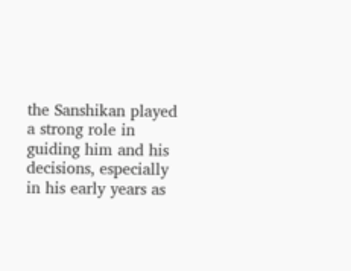the Sanshikan played a strong role in guiding him and his decisions, especially in his early years as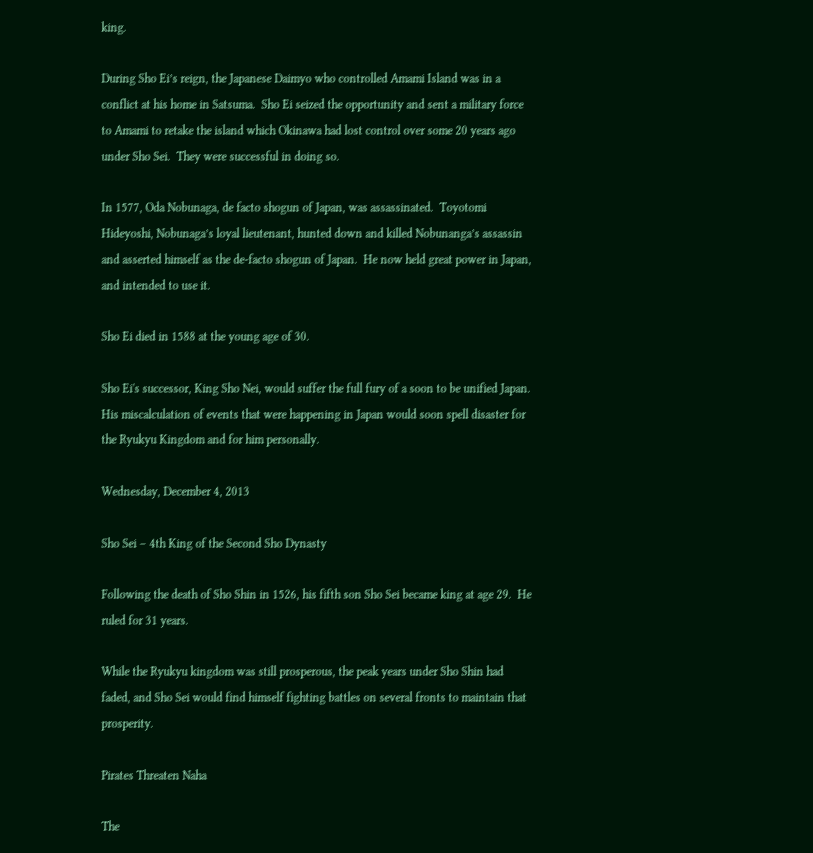king.

During Sho Ei’s reign, the Japanese Daimyo who controlled Amami Island was in a conflict at his home in Satsuma.  Sho Ei seized the opportunity and sent a military force to Amami to retake the island which Okinawa had lost control over some 20 years ago under Sho Sei.  They were successful in doing so.

In 1577, Oda Nobunaga, de facto shogun of Japan, was assassinated.  Toyotomi Hideyoshi, Nobunaga’s loyal lieutenant, hunted down and killed Nobunanga’s assassin and asserted himself as the de-facto shogun of Japan.  He now held great power in Japan, and intended to use it.

Sho Ei died in 1588 at the young age of 30.

Sho Ei's successor, King Sho Nei, would suffer the full fury of a soon to be unified Japan.  His miscalculation of events that were happening in Japan would soon spell disaster for the Ryukyu Kingdom and for him personally.

Wednesday, December 4, 2013

Sho Sei – 4th King of the Second Sho Dynasty

Following the death of Sho Shin in 1526, his fifth son Sho Sei became king at age 29.  He ruled for 31 years.

While the Ryukyu kingdom was still prosperous, the peak years under Sho Shin had faded, and Sho Sei would find himself fighting battles on several fronts to maintain that prosperity.

Pirates Threaten Naha

The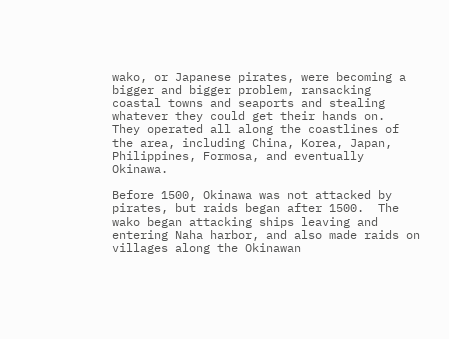wako, or Japanese pirates, were becoming a bigger and bigger problem, ransacking coastal towns and seaports and stealing whatever they could get their hands on.  They operated all along the coastlines of the area, including China, Korea, Japan, Philippines, Formosa, and eventually Okinawa.

Before 1500, Okinawa was not attacked by pirates, but raids began after 1500.  The wako began attacking ships leaving and entering Naha harbor, and also made raids on villages along the Okinawan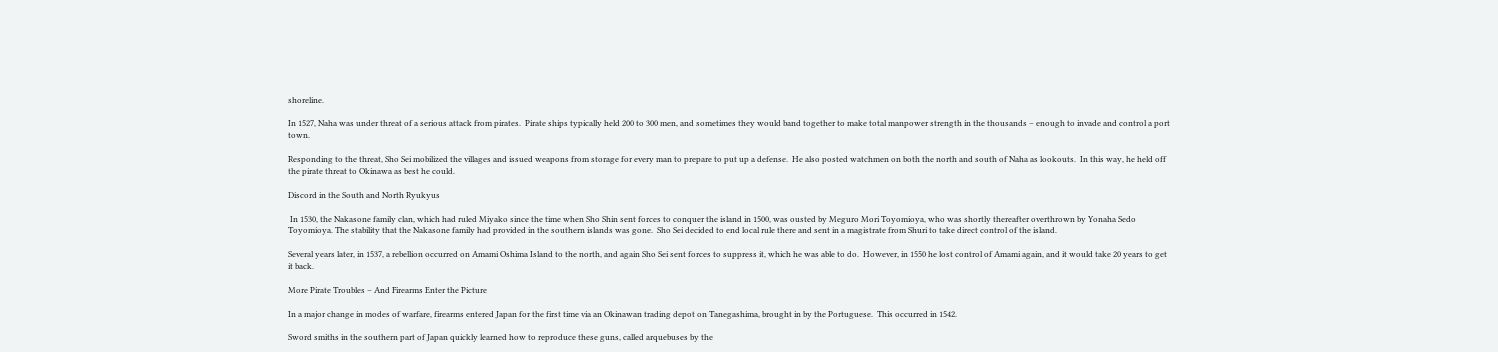shoreline.

In 1527, Naha was under threat of a serious attack from pirates.  Pirate ships typically held 200 to 300 men, and sometimes they would band together to make total manpower strength in the thousands – enough to invade and control a port town.

Responding to the threat, Sho Sei mobilized the villages and issued weapons from storage for every man to prepare to put up a defense.  He also posted watchmen on both the north and south of Naha as lookouts.  In this way, he held off the pirate threat to Okinawa as best he could.

Discord in the South and North Ryukyus

 In 1530, the Nakasone family clan, which had ruled Miyako since the time when Sho Shin sent forces to conquer the island in 1500, was ousted by Meguro Mori Toyomioya, who was shortly thereafter overthrown by Yonaha Sedo Toyomioya. The stability that the Nakasone family had provided in the southern islands was gone.  Sho Sei decided to end local rule there and sent in a magistrate from Shuri to take direct control of the island.

Several years later, in 1537, a rebellion occurred on Amami Oshima Island to the north, and again Sho Sei sent forces to suppress it, which he was able to do.  However, in 1550 he lost control of Amami again, and it would take 20 years to get it back.

More Pirate Troubles – And Firearms Enter the Picture

In a major change in modes of warfare, firearms entered Japan for the first time via an Okinawan trading depot on Tanegashima, brought in by the Portuguese.  This occurred in 1542.

Sword smiths in the southern part of Japan quickly learned how to reproduce these guns, called arquebuses by the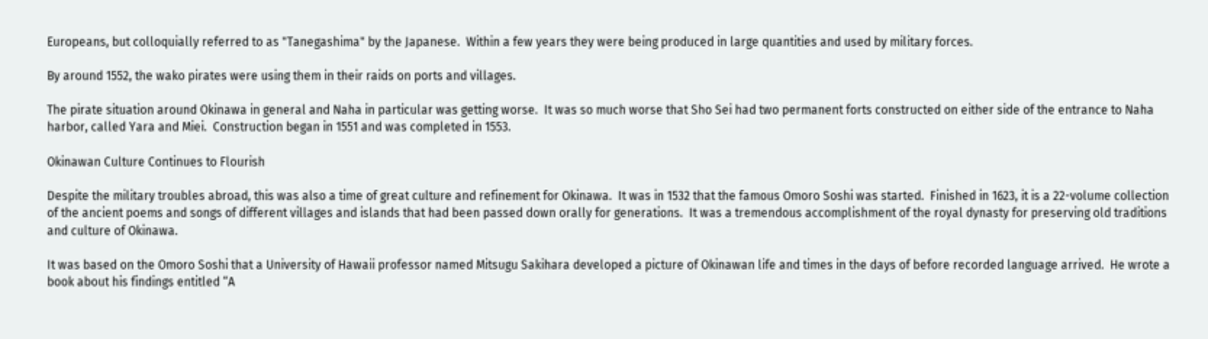Europeans, but colloquially referred to as "Tanegashima" by the Japanese.  Within a few years they were being produced in large quantities and used by military forces.

By around 1552, the wako pirates were using them in their raids on ports and villages.

The pirate situation around Okinawa in general and Naha in particular was getting worse.  It was so much worse that Sho Sei had two permanent forts constructed on either side of the entrance to Naha harbor, called Yara and Miei.  Construction began in 1551 and was completed in 1553.

Okinawan Culture Continues to Flourish

Despite the military troubles abroad, this was also a time of great culture and refinement for Okinawa.  It was in 1532 that the famous Omoro Soshi was started.  Finished in 1623, it is a 22-volume collection of the ancient poems and songs of different villages and islands that had been passed down orally for generations.  It was a tremendous accomplishment of the royal dynasty for preserving old traditions and culture of Okinawa.

It was based on the Omoro Soshi that a University of Hawaii professor named Mitsugu Sakihara developed a picture of Okinawan life and times in the days of before recorded language arrived.  He wrote a book about his findings entitled “A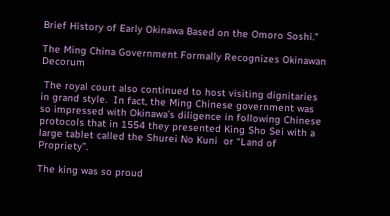Brief History of Early Okinawa Based on the Omoro Soshi.”

The Ming China Government Formally Recognizes Okinawan Decorum

 The royal court also continued to host visiting dignitaries in grand style.  In fact, the Ming Chinese government was so impressed with Okinawa’s diligence in following Chinese protocols that in 1554 they presented King Sho Sei with a large tablet called the Shurei No Kuni  or “Land of Propriety”.

The king was so proud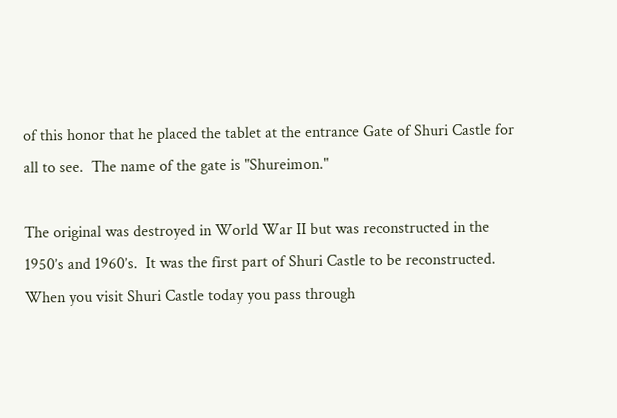of this honor that he placed the tablet at the entrance Gate of Shuri Castle for all to see.  The name of the gate is "Shureimon."

The original was destroyed in World War II but was reconstructed in the 1950’s and 1960’s.  It was the first part of Shuri Castle to be reconstructed.  When you visit Shuri Castle today you pass through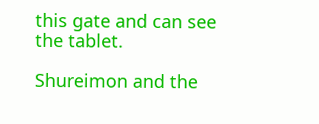this gate and can see the tablet.

Shureimon and the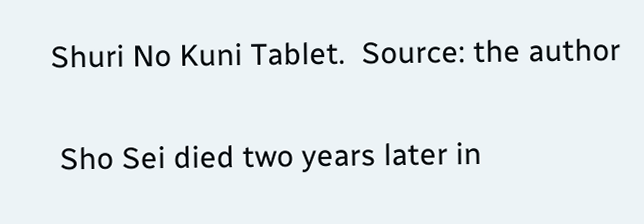Shuri No Kuni Tablet.  Source: the author

 Sho Sei died two years later in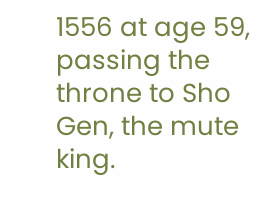1556 at age 59, passing the throne to Sho Gen, the mute king.